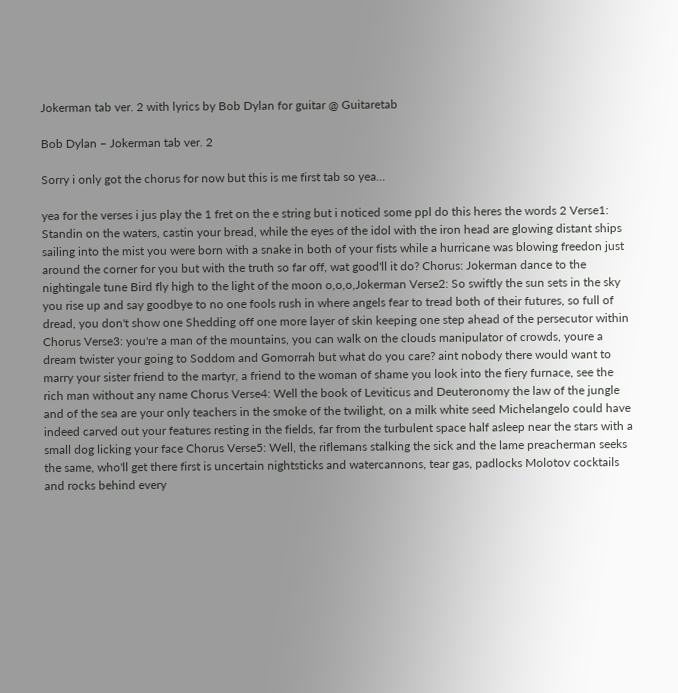Jokerman tab ver. 2 with lyrics by Bob Dylan for guitar @ Guitaretab

Bob Dylan – Jokerman tab ver. 2

Sorry i only got the chorus for now but this is me first tab so yea...

yea for the verses i jus play the 1 fret on the e string but i noticed some ppl do this heres the words 2 Verse1: Standin on the waters, castin your bread, while the eyes of the idol with the iron head are glowing distant ships sailing into the mist you were born with a snake in both of your fists while a hurricane was blowing freedon just around the corner for you but with the truth so far off, wat good'll it do? Chorus: Jokerman dance to the nightingale tune Bird fly high to the light of the moon o,o,o,Jokerman Verse2: So swiftly the sun sets in the sky you rise up and say goodbye to no one fools rush in where angels fear to tread both of their futures, so full of dread, you don't show one Shedding off one more layer of skin keeping one step ahead of the persecutor within Chorus Verse3: you're a man of the mountains, you can walk on the clouds manipulator of crowds, youre a dream twister your going to Soddom and Gomorrah but what do you care? aint nobody there would want to marry your sister friend to the martyr, a friend to the woman of shame you look into the fiery furnace, see the rich man without any name Chorus Verse4: Well the book of Leviticus and Deuteronomy the law of the jungle and of the sea are your only teachers in the smoke of the twilight, on a milk white seed Michelangelo could have indeed carved out your features resting in the fields, far from the turbulent space half asleep near the stars with a small dog licking your face Chorus Verse5: Well, the riflemans stalking the sick and the lame preacherman seeks the same, who'll get there first is uncertain nightsticks and watercannons, tear gas, padlocks Molotov cocktails and rocks behind every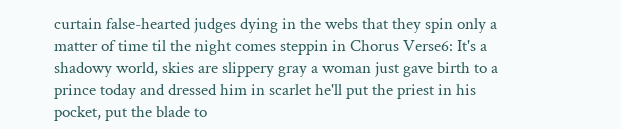curtain false-hearted judges dying in the webs that they spin only a matter of time til the night comes steppin in Chorus Verse6: It's a shadowy world, skies are slippery gray a woman just gave birth to a prince today and dressed him in scarlet he'll put the priest in his pocket, put the blade to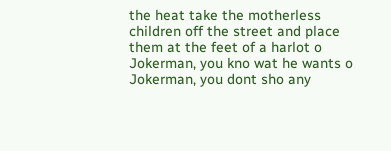the heat take the motherless children off the street and place them at the feet of a harlot o Jokerman, you kno wat he wants o Jokerman, you dont sho any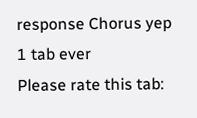response Chorus yep 1 tab ever
Please rate this tab: